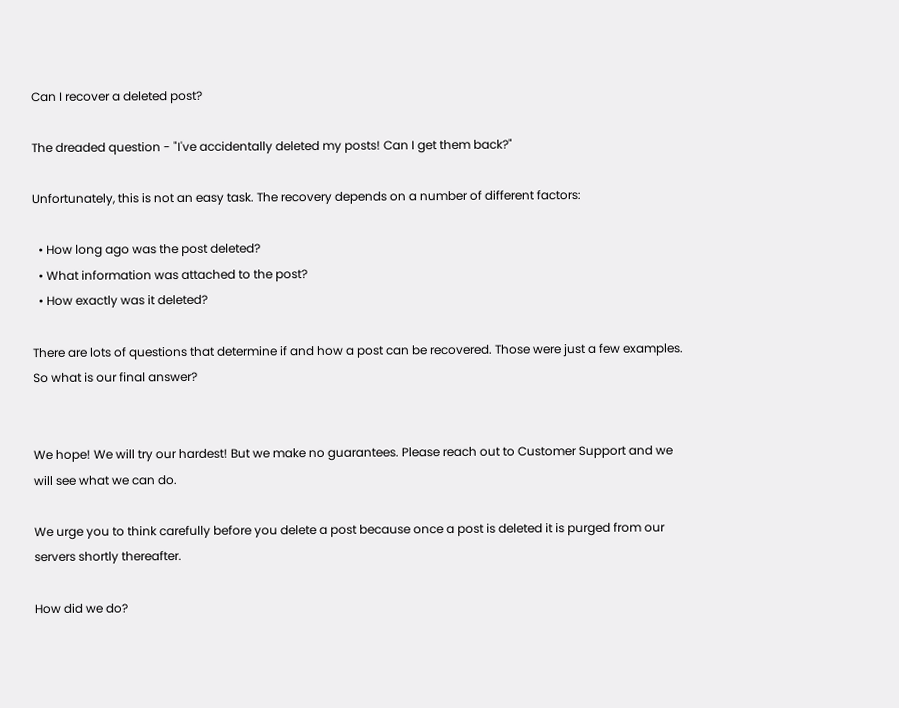Can I recover a deleted post?

The dreaded question - "I've accidentally deleted my posts! Can I get them back?"

Unfortunately, this is not an easy task. The recovery depends on a number of different factors:

  • How long ago was the post deleted?
  • What information was attached to the post?
  • How exactly was it deleted?

There are lots of questions that determine if and how a post can be recovered. Those were just a few examples. So what is our final answer?


We hope! We will try our hardest! But we make no guarantees. Please reach out to Customer Support and we will see what we can do.

We urge you to think carefully before you delete a post because once a post is deleted it is purged from our servers shortly thereafter.

How did we do?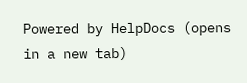Powered by HelpDocs (opens in a new tab)